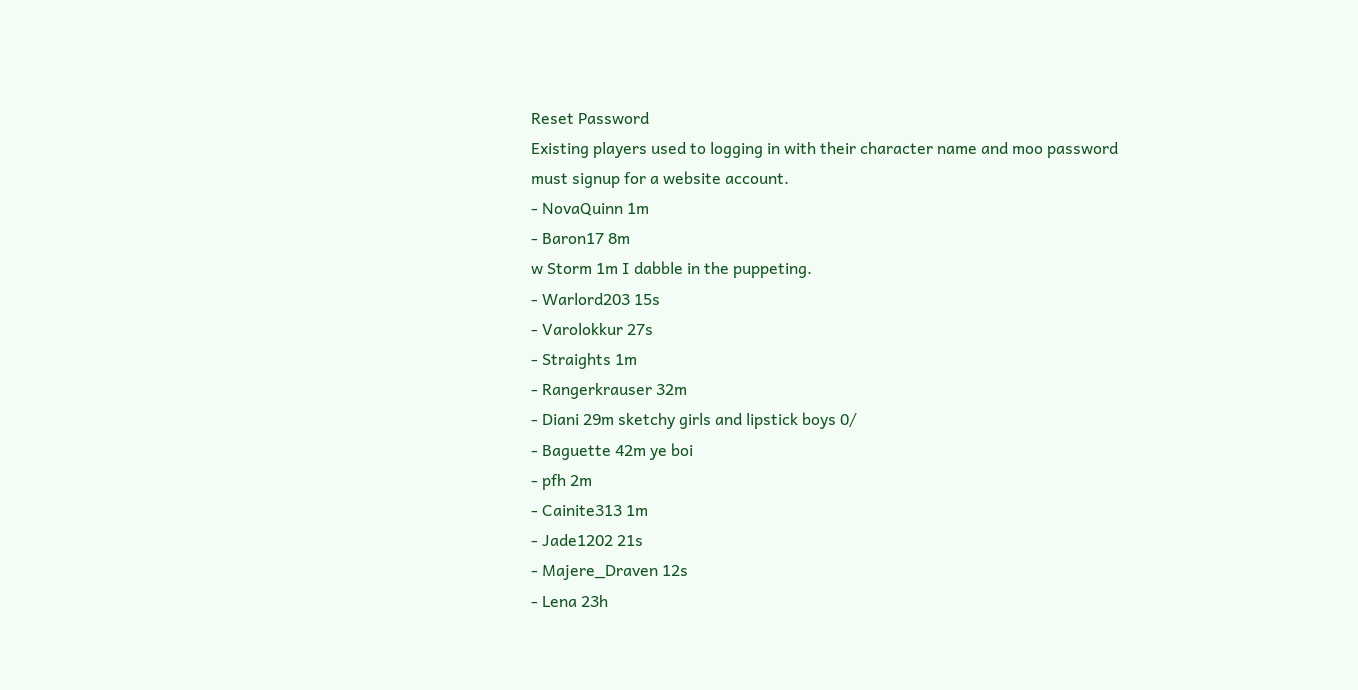Reset Password
Existing players used to logging in with their character name and moo password must signup for a website account.
- NovaQuinn 1m
- Baron17 8m
w Storm 1m I dabble in the puppeting.
- Warlord203 15s
- Varolokkur 27s
- Straights 1m
- Rangerkrauser 32m
- Diani 29m sketchy girls and lipstick boys 0/
- Baguette 42m ye boi
- pfh 2m
- Cainite313 1m
- Jade1202 21s
- Majere_Draven 12s
- Lena 23h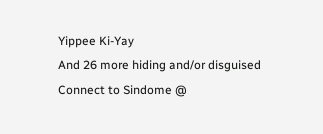Yippee Ki-Yay
And 26 more hiding and/or disguised
Connect to Sindome @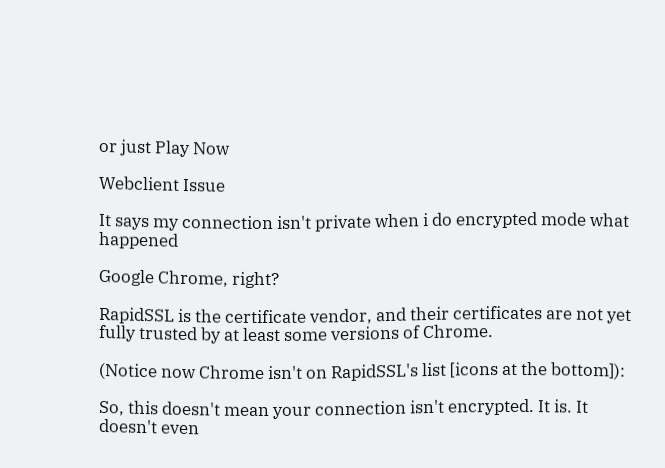or just Play Now

Webclient Issue

It says my connection isn't private when i do encrypted mode what happened

Google Chrome, right?

RapidSSL is the certificate vendor, and their certificates are not yet fully trusted by at least some versions of Chrome.

(Notice now Chrome isn't on RapidSSL's list [icons at the bottom]):

So, this doesn't mean your connection isn't encrypted. It is. It doesn't even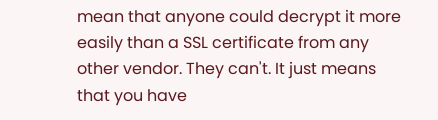mean that anyone could decrypt it more easily than a SSL certificate from any other vendor. They can't. It just means that you have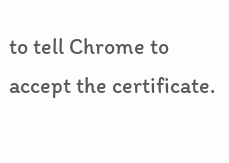to tell Chrome to accept the certificate.